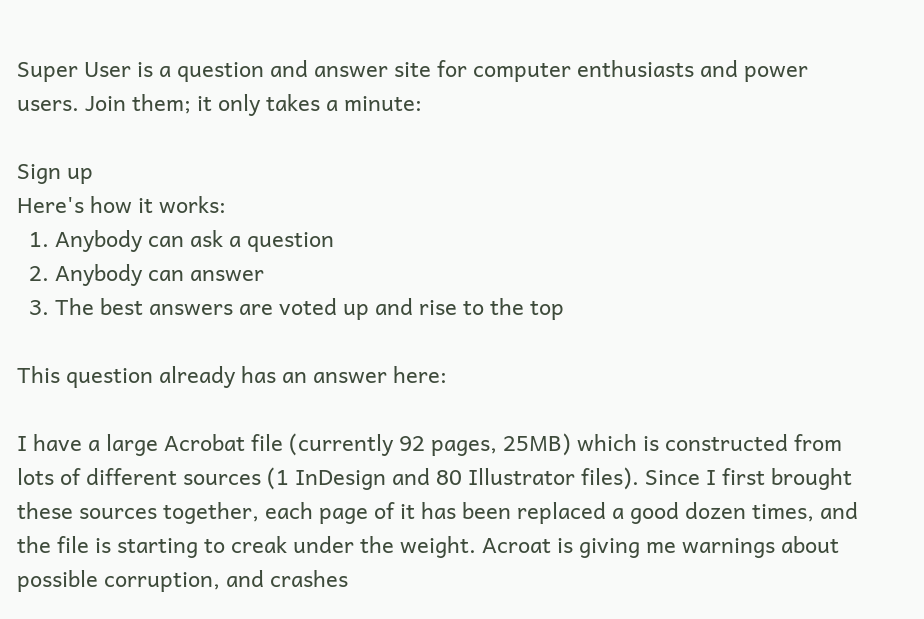Super User is a question and answer site for computer enthusiasts and power users. Join them; it only takes a minute:

Sign up
Here's how it works:
  1. Anybody can ask a question
  2. Anybody can answer
  3. The best answers are voted up and rise to the top

This question already has an answer here:

I have a large Acrobat file (currently 92 pages, 25MB) which is constructed from lots of different sources (1 InDesign and 80 Illustrator files). Since I first brought these sources together, each page of it has been replaced a good dozen times, and the file is starting to creak under the weight. Acroat is giving me warnings about possible corruption, and crashes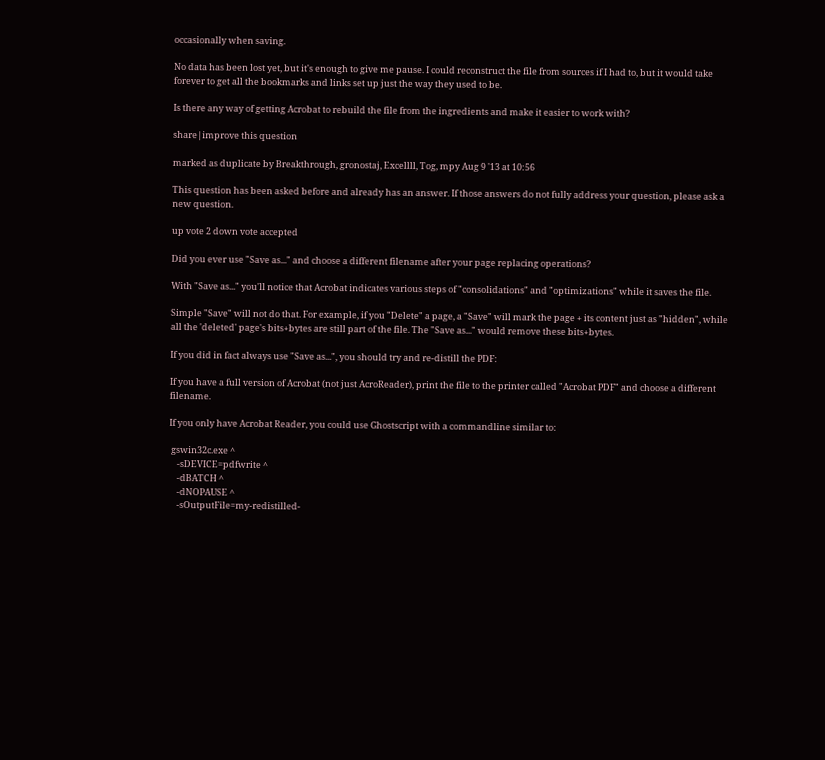occasionally when saving.

No data has been lost yet, but it's enough to give me pause. I could reconstruct the file from sources if I had to, but it would take forever to get all the bookmarks and links set up just the way they used to be.

Is there any way of getting Acrobat to rebuild the file from the ingredients and make it easier to work with?

share|improve this question

marked as duplicate by Breakthrough, gronostaj, Excellll, Tog, mpy Aug 9 '13 at 10:56

This question has been asked before and already has an answer. If those answers do not fully address your question, please ask a new question.

up vote 2 down vote accepted

Did you ever use "Save as..." and choose a different filename after your page replacing operations?

With "Save as..." you'll notice that Acrobat indicates various steps of "consolidations" and "optimizations" while it saves the file.

Simple "Save" will not do that. For example, if you "Delete" a page, a "Save" will mark the page + its content just as "hidden", while all the 'deleted' page's bits+bytes are still part of the file. The "Save as..." would remove these bits+bytes.

If you did in fact always use "Save as...", you should try and re-distill the PDF:

If you have a full version of Acrobat (not just AcroReader), print the file to the printer called "Acrobat PDF" and choose a different filename.

If you only have Acrobat Reader, you could use Ghostscript with a commandline similar to:

 gswin32c.exe ^
    -sDEVICE=pdfwrite ^
    -dBATCH ^
    -dNOPAUSE ^
    -sOutputFile=my-redistilled-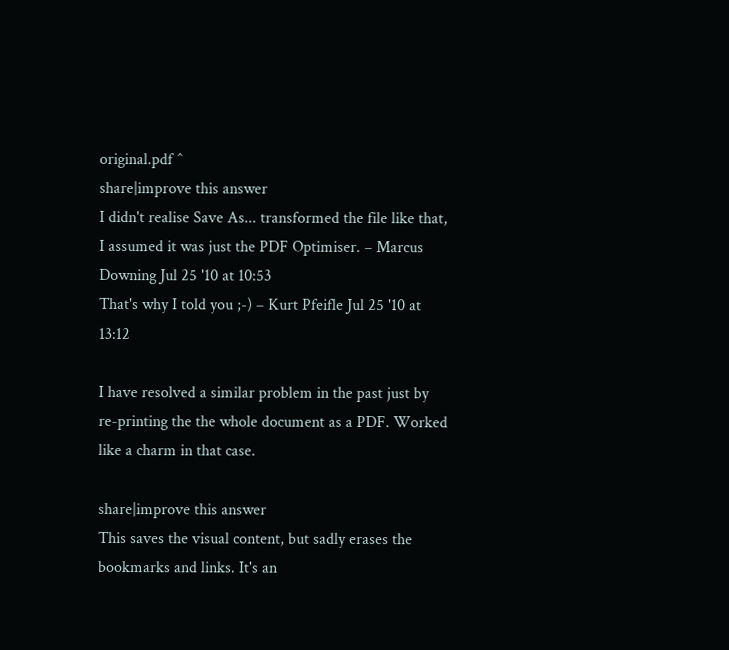original.pdf ^
share|improve this answer
I didn't realise Save As... transformed the file like that, I assumed it was just the PDF Optimiser. – Marcus Downing Jul 25 '10 at 10:53
That's why I told you ;-) – Kurt Pfeifle Jul 25 '10 at 13:12

I have resolved a similar problem in the past just by re-printing the the whole document as a PDF. Worked like a charm in that case.

share|improve this answer
This saves the visual content, but sadly erases the bookmarks and links. It's an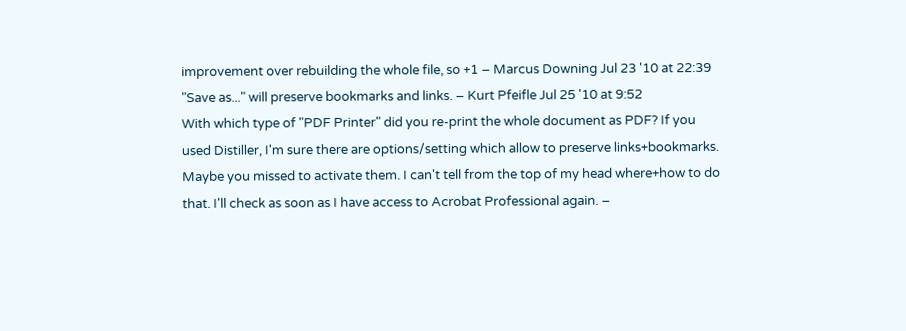improvement over rebuilding the whole file, so +1 – Marcus Downing Jul 23 '10 at 22:39
"Save as..." will preserve bookmarks and links. – Kurt Pfeifle Jul 25 '10 at 9:52
With which type of "PDF Printer" did you re-print the whole document as PDF? If you used Distiller, I'm sure there are options/setting which allow to preserve links+bookmarks. Maybe you missed to activate them. I can't tell from the top of my head where+how to do that. I'll check as soon as I have access to Acrobat Professional again. –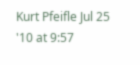Kurt Pfeifle Jul 25 '10 at 9:57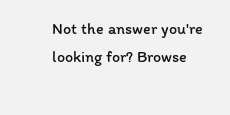Not the answer you're looking for? Browse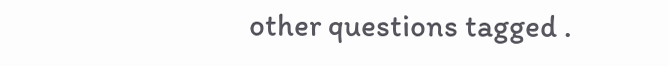other questions tagged .